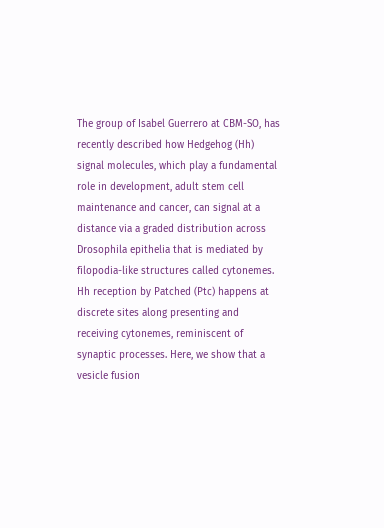The group of Isabel Guerrero at CBM-SO, has recently described how Hedgehog (Hh) signal molecules, which play a fundamental role in development, adult stem cell maintenance and cancer, can signal at a distance via a graded distribution across Drosophila epithelia that is mediated by filopodia-like structures called cytonemes. Hh reception by Patched (Ptc) happens at discrete sites along presenting and receiving cytonemes, reminiscent of synaptic processes. Here, we show that a vesicle fusion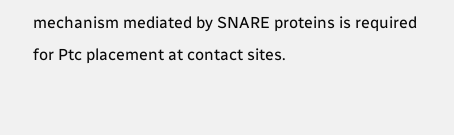mechanism mediated by SNARE proteins is required for Ptc placement at contact sites.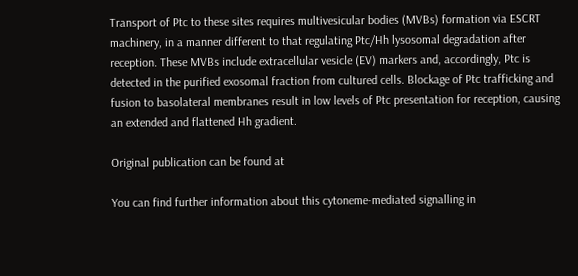Transport of Ptc to these sites requires multivesicular bodies (MVBs) formation via ESCRT machinery, in a manner different to that regulating Ptc/Hh lysosomal degradation after reception. These MVBs include extracellular vesicle (EV) markers and, accordingly, Ptc is detected in the purified exosomal fraction from cultured cells. Blockage of Ptc trafficking and fusion to basolateral membranes result in low levels of Ptc presentation for reception, causing an extended and flattened Hh gradient.

Original publication can be found at

You can find further information about this cytoneme-mediated signalling in